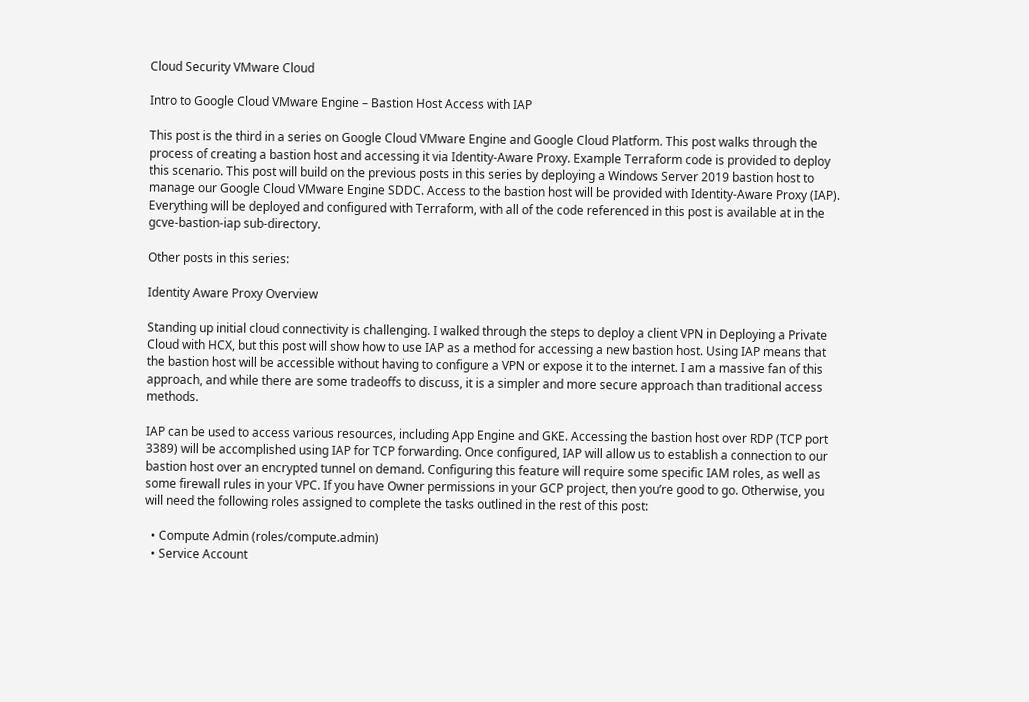Cloud Security VMware Cloud

Intro to Google Cloud VMware Engine – Bastion Host Access with IAP

This post is the third in a series on Google Cloud VMware Engine and Google Cloud Platform. This post walks through the process of creating a bastion host and accessing it via Identity-Aware Proxy. Example Terraform code is provided to deploy this scenario. This post will build on the previous posts in this series by deploying a Windows Server 2019 bastion host to manage our Google Cloud VMware Engine SDDC. Access to the bastion host will be provided with Identity-Aware Proxy (IAP). Everything will be deployed and configured with Terraform, with all of the code referenced in this post is available at in the gcve-bastion-iap sub-directory.

Other posts in this series:

Identity Aware Proxy Overview

Standing up initial cloud connectivity is challenging. I walked through the steps to deploy a client VPN in Deploying a Private Cloud with HCX, but this post will show how to use IAP as a method for accessing a new bastion host. Using IAP means that the bastion host will be accessible without having to configure a VPN or expose it to the internet. I am a massive fan of this approach, and while there are some tradeoffs to discuss, it is a simpler and more secure approach than traditional access methods.

IAP can be used to access various resources, including App Engine and GKE. Accessing the bastion host over RDP (TCP port 3389) will be accomplished using IAP for TCP forwarding. Once configured, IAP will allow us to establish a connection to our bastion host over an encrypted tunnel on demand. Configuring this feature will require some specific IAM roles, as well as some firewall rules in your VPC. If you have Owner permissions in your GCP project, then you’re good to go. Otherwise, you will need the following roles assigned to complete the tasks outlined in the rest of this post:

  • Compute Admin (roles/compute.admin)
  • Service Account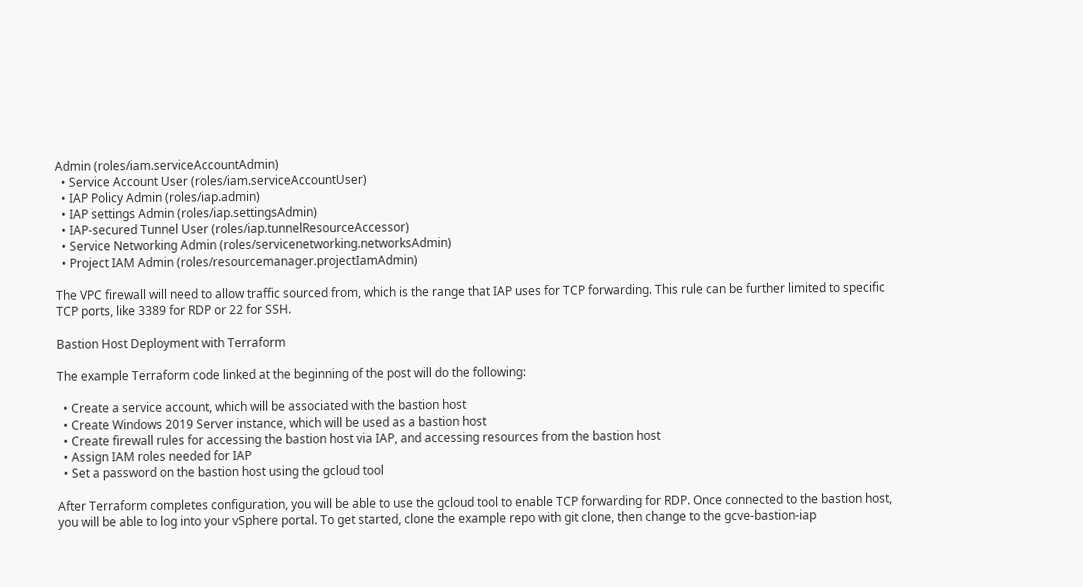Admin (roles/iam.serviceAccountAdmin)
  • Service Account User (roles/iam.serviceAccountUser)
  • IAP Policy Admin (roles/iap.admin)
  • IAP settings Admin (roles/iap.settingsAdmin)
  • IAP-secured Tunnel User (roles/iap.tunnelResourceAccessor)
  • Service Networking Admin (roles/servicenetworking.networksAdmin)
  • Project IAM Admin (roles/resourcemanager.projectIamAdmin)

The VPC firewall will need to allow traffic sourced from, which is the range that IAP uses for TCP forwarding. This rule can be further limited to specific TCP ports, like 3389 for RDP or 22 for SSH.

Bastion Host Deployment with Terraform

The example Terraform code linked at the beginning of the post will do the following:

  • Create a service account, which will be associated with the bastion host
  • Create Windows 2019 Server instance, which will be used as a bastion host
  • Create firewall rules for accessing the bastion host via IAP, and accessing resources from the bastion host
  • Assign IAM roles needed for IAP
  • Set a password on the bastion host using the gcloud tool

After Terraform completes configuration, you will be able to use the gcloud tool to enable TCP forwarding for RDP. Once connected to the bastion host, you will be able to log into your vSphere portal. To get started, clone the example repo with git clone, then change to the gcve-bastion-iap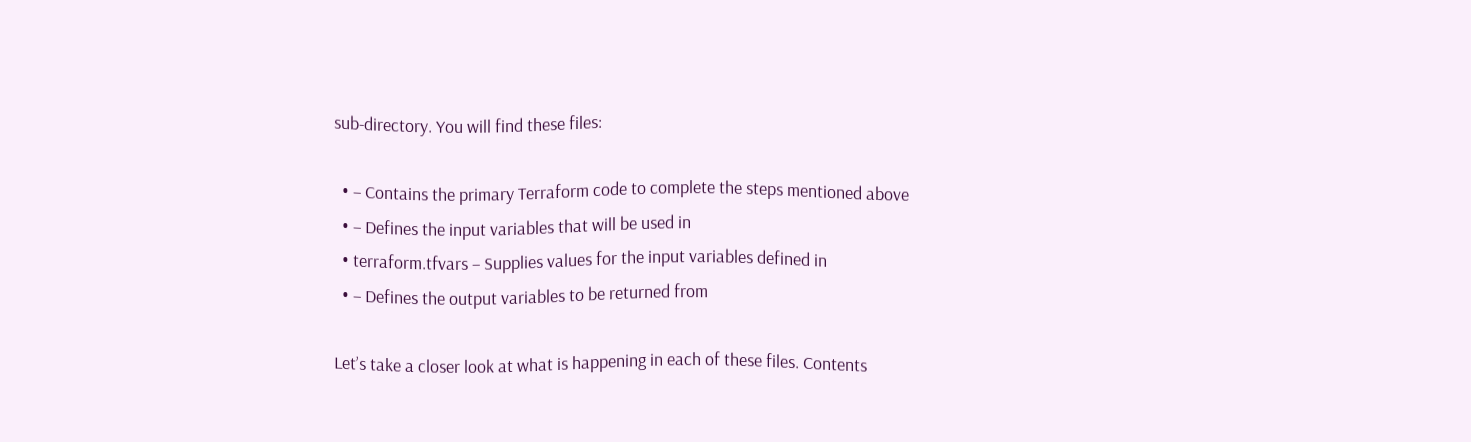sub-directory. You will find these files:

  • – Contains the primary Terraform code to complete the steps mentioned above
  • – Defines the input variables that will be used in
  • terraform.tfvars – Supplies values for the input variables defined in
  • – Defines the output variables to be returned from

Let’s take a closer look at what is happening in each of these files. Contents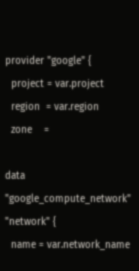provider "google" {
  project = var.project
  region  = var.region
  zone    =

data "google_compute_network" "network" {
  name = var.network_name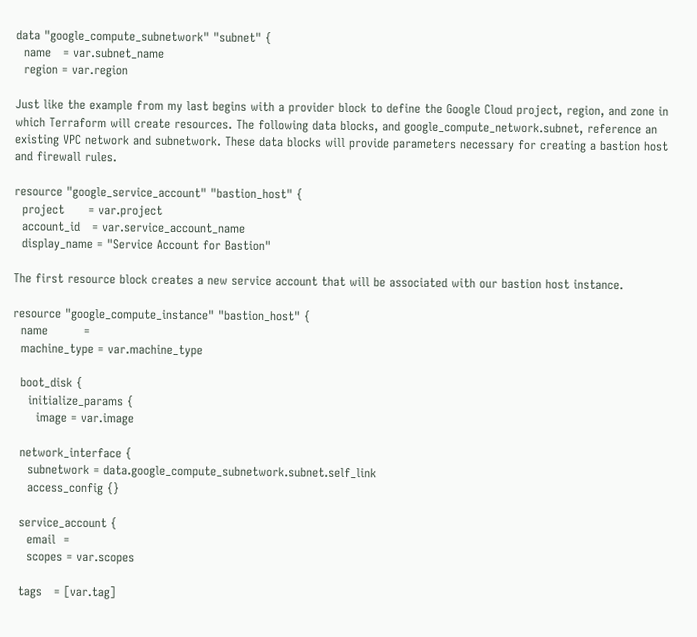data "google_compute_subnetwork" "subnet" {
  name   = var.subnet_name
  region = var.region

Just like the example from my last begins with a provider block to define the Google Cloud project, region, and zone in which Terraform will create resources. The following data blocks, and google_compute_network.subnet, reference an existing VPC network and subnetwork. These data blocks will provide parameters necessary for creating a bastion host and firewall rules.

resource "google_service_account" "bastion_host" {
  project      = var.project
  account_id   = var.service_account_name
  display_name = "Service Account for Bastion"

The first resource block creates a new service account that will be associated with our bastion host instance.

resource "google_compute_instance" "bastion_host" {
  name         =
  machine_type = var.machine_type

  boot_disk {
    initialize_params {
      image = var.image

  network_interface {
    subnetwork = data.google_compute_subnetwork.subnet.self_link
    access_config {}

  service_account {
    email  =
    scopes = var.scopes

  tags   = [var.tag]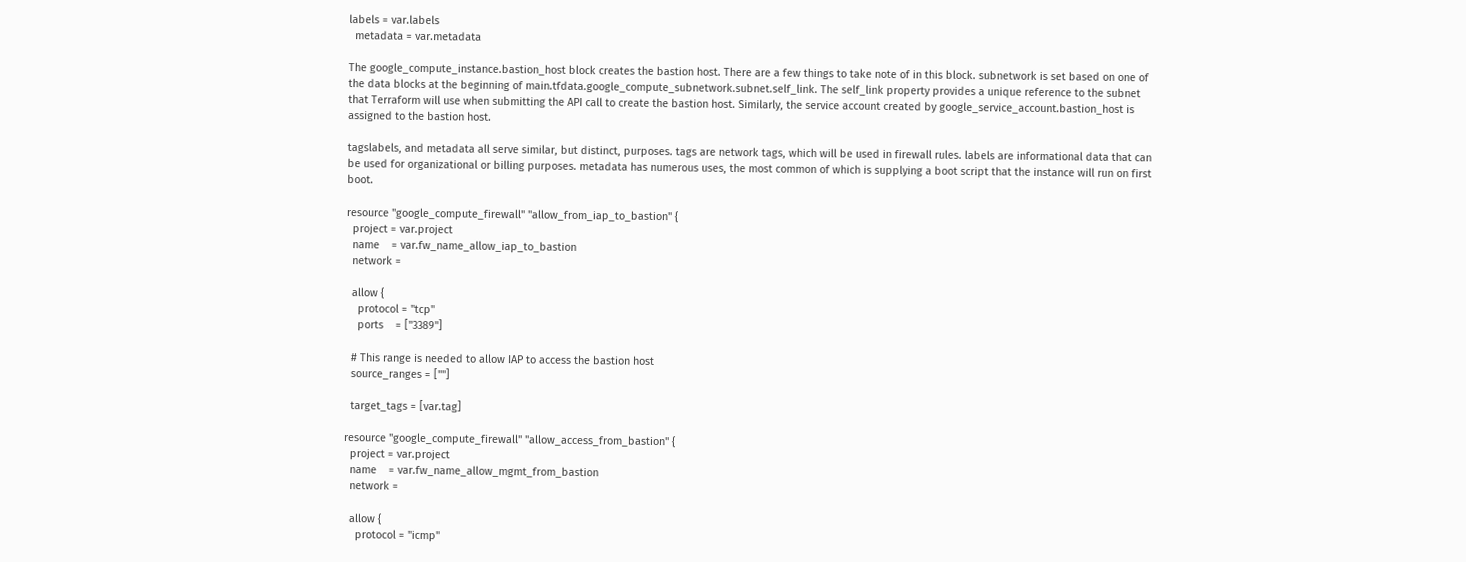labels = var.labels
  metadata = var.metadata

The google_compute_instance.bastion_host block creates the bastion host. There are a few things to take note of in this block. subnetwork is set based on one of the data blocks at the beginning of main.tfdata.google_compute_subnetwork.subnet.self_link. The self_link property provides a unique reference to the subnet that Terraform will use when submitting the API call to create the bastion host. Similarly, the service account created by google_service_account.bastion_host is assigned to the bastion host.

tagslabels, and metadata all serve similar, but distinct, purposes. tags are network tags, which will be used in firewall rules. labels are informational data that can be used for organizational or billing purposes. metadata has numerous uses, the most common of which is supplying a boot script that the instance will run on first boot.

resource "google_compute_firewall" "allow_from_iap_to_bastion" {
  project = var.project
  name    = var.fw_name_allow_iap_to_bastion
  network =

  allow {
    protocol = "tcp"
    ports    = ["3389"]

  # This range is needed to allow IAP to access the bastion host
  source_ranges = [""]

  target_tags = [var.tag]

resource "google_compute_firewall" "allow_access_from_bastion" {
  project = var.project
  name    = var.fw_name_allow_mgmt_from_bastion
  network =

  allow {
    protocol = "icmp"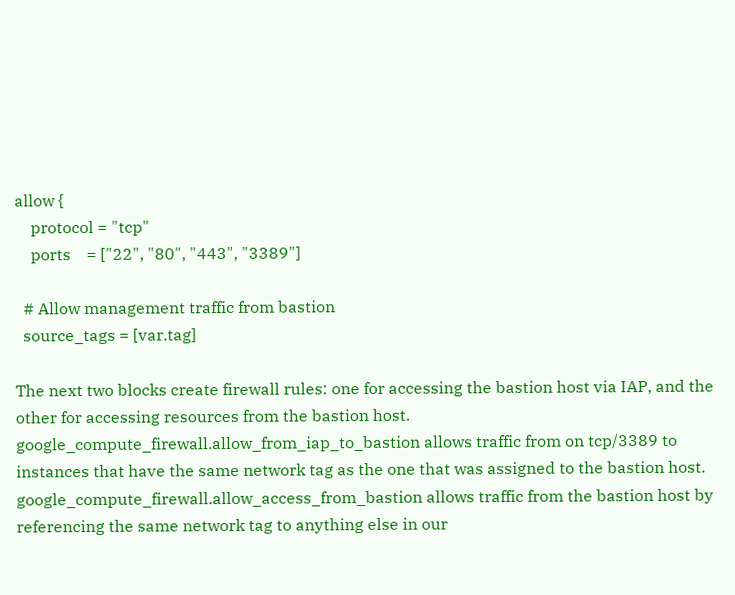allow {
    protocol = "tcp"
    ports    = ["22", "80", "443", "3389"]

  # Allow management traffic from bastion
  source_tags = [var.tag]

The next two blocks create firewall rules: one for accessing the bastion host via IAP, and the other for accessing resources from the bastion host. google_compute_firewall.allow_from_iap_to_bastion allows traffic from on tcp/3389 to instances that have the same network tag as the one that was assigned to the bastion host. google_compute_firewall.allow_access_from_bastion allows traffic from the bastion host by referencing the same network tag to anything else in our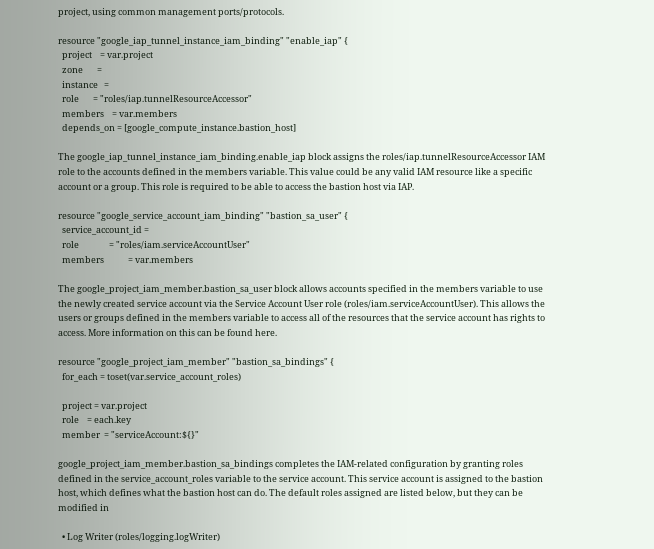project, using common management ports/protocols.

resource "google_iap_tunnel_instance_iam_binding" "enable_iap" {
  project    = var.project
  zone       =
  instance   =
  role       = "roles/iap.tunnelResourceAccessor"
  members    = var.members
  depends_on = [google_compute_instance.bastion_host]

The google_iap_tunnel_instance_iam_binding.enable_iap block assigns the roles/iap.tunnelResourceAccessor IAM role to the accounts defined in the members variable. This value could be any valid IAM resource like a specific account or a group. This role is required to be able to access the bastion host via IAP.

resource "google_service_account_iam_binding" "bastion_sa_user" {
  service_account_id =
  role               = "roles/iam.serviceAccountUser"
  members            = var.members

The google_project_iam_member.bastion_sa_user block allows accounts specified in the members variable to use the newly created service account via the Service Account User role (roles/iam.serviceAccountUser). This allows the users or groups defined in the members variable to access all of the resources that the service account has rights to access. More information on this can be found here.

resource "google_project_iam_member" "bastion_sa_bindings" {
  for_each = toset(var.service_account_roles)

  project = var.project
  role    = each.key
  member  = "serviceAccount:${}"

google_project_iam_member.bastion_sa_bindings completes the IAM-related configuration by granting roles defined in the service_account_roles variable to the service account. This service account is assigned to the bastion host, which defines what the bastion host can do. The default roles assigned are listed below, but they can be modified in

  • Log Writer (roles/logging.logWriter)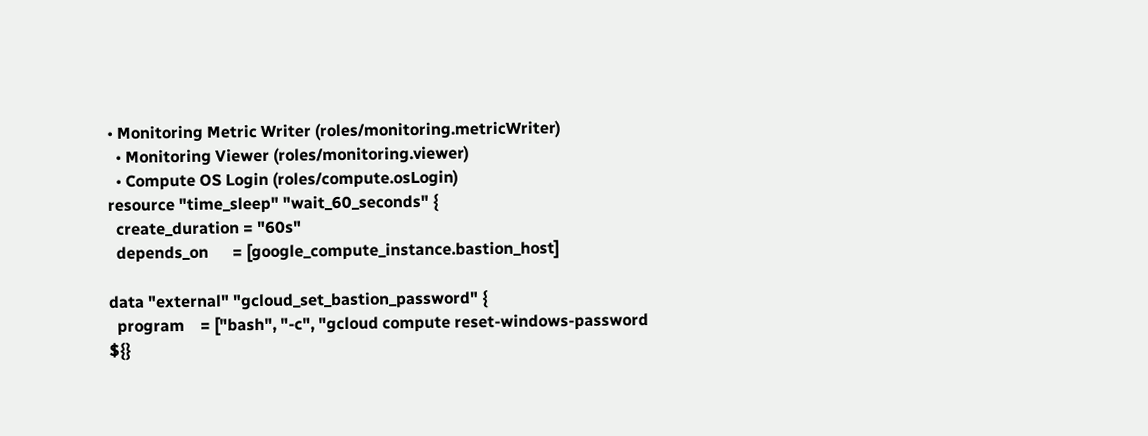• Monitoring Metric Writer (roles/monitoring.metricWriter)
  • Monitoring Viewer (roles/monitoring.viewer)
  • Compute OS Login (roles/compute.osLogin)
resource "time_sleep" "wait_60_seconds" {
  create_duration = "60s"
  depends_on      = [google_compute_instance.bastion_host]

data "external" "gcloud_set_bastion_password" {
  program    = ["bash", "-c", "gcloud compute reset-windows-password ${}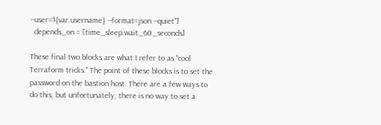--user=${var.username} --format=json --quiet"]
  depends_on = [time_sleep.wait_60_seconds]

These final two blocks are what I refer to as “cool Terraform tricks.” The point of these blocks is to set the password on the bastion host. There are a few ways to do this, but unfortunately, there is no way to set a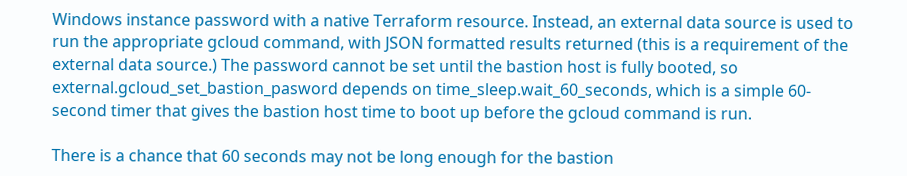Windows instance password with a native Terraform resource. Instead, an external data source is used to run the appropriate gcloud command, with JSON formatted results returned (this is a requirement of the external data source.) The password cannot be set until the bastion host is fully booted, so external.gcloud_set_bastion_pasword depends on time_sleep.wait_60_seconds, which is a simple 60-second timer that gives the bastion host time to boot up before the gcloud command is run.

There is a chance that 60 seconds may not be long enough for the bastion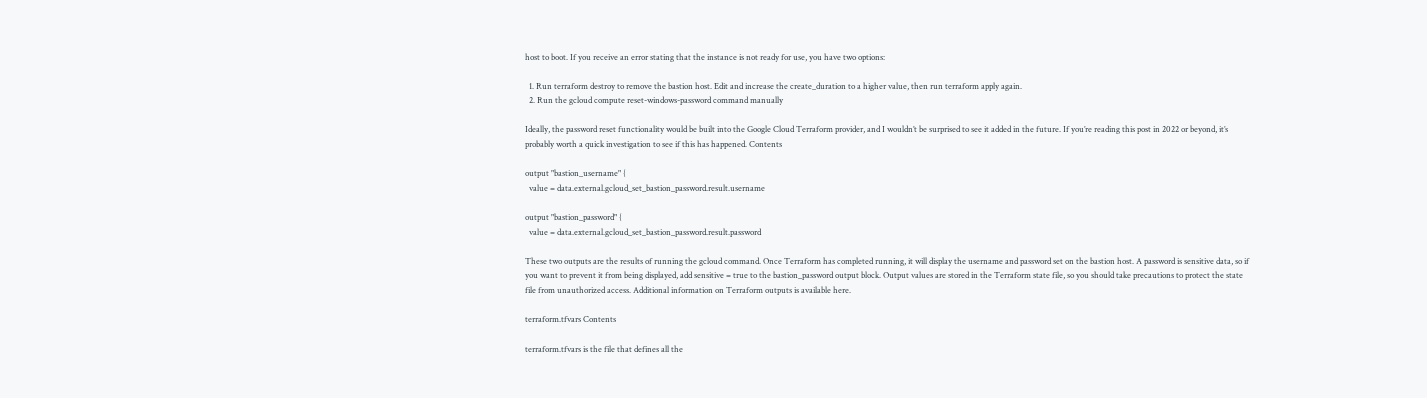host to boot. If you receive an error stating that the instance is not ready for use, you have two options:

  1. Run terraform destroy to remove the bastion host. Edit and increase the create_duration to a higher value, then run terraform apply again.
  2. Run the gcloud compute reset-windows-password command manually

Ideally, the password reset functionality would be built into the Google Cloud Terraform provider, and I wouldn’t be surprised to see it added in the future. If you’re reading this post in 2022 or beyond, it’s probably worth a quick investigation to see if this has happened. Contents

output "bastion_username" {
  value = data.external.gcloud_set_bastion_password.result.username

output "bastion_password" {
  value = data.external.gcloud_set_bastion_password.result.password

These two outputs are the results of running the gcloud command. Once Terraform has completed running, it will display the username and password set on the bastion host. A password is sensitive data, so if you want to prevent it from being displayed, add sensitive = true to the bastion_password output block. Output values are stored in the Terraform state file, so you should take precautions to protect the state file from unauthorized access. Additional information on Terraform outputs is available here.

terraform.tfvars Contents

terraform.tfvars is the file that defines all the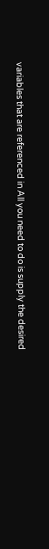variables that are referenced in All you need to do is supply the desired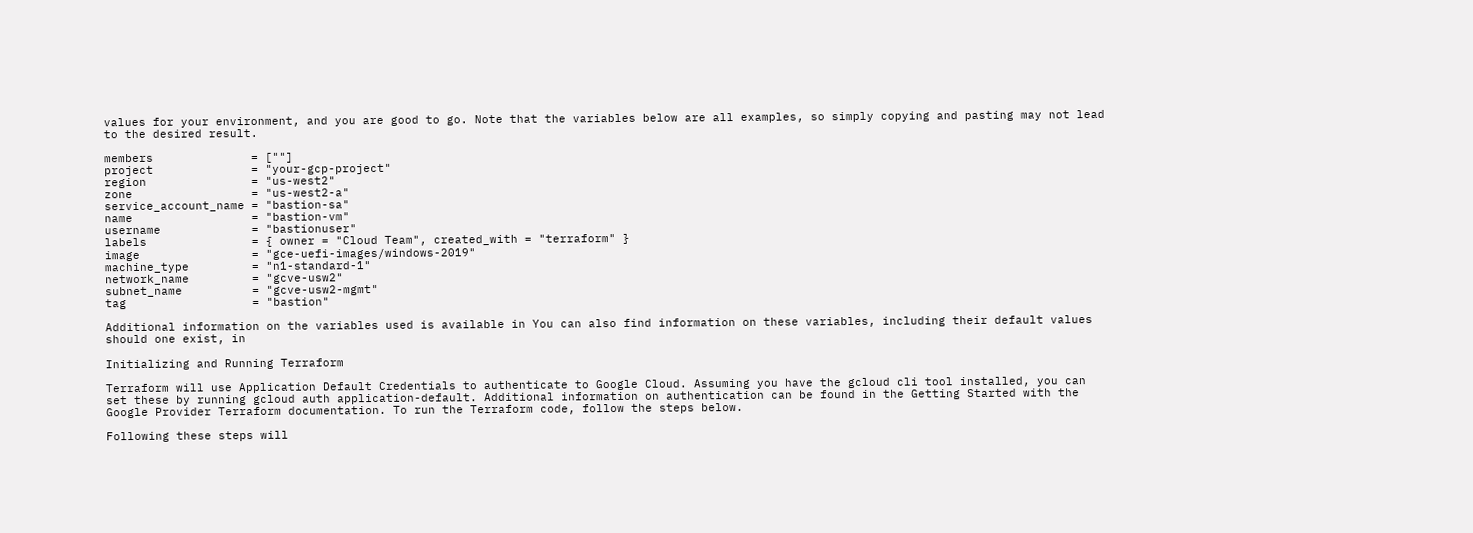values for your environment, and you are good to go. Note that the variables below are all examples, so simply copying and pasting may not lead to the desired result.

members              = [""]
project              = "your-gcp-project"
region               = "us-west2"
zone                 = "us-west2-a"
service_account_name = "bastion-sa"
name                 = "bastion-vm"
username             = "bastionuser"
labels               = { owner = "Cloud Team", created_with = "terraform" }
image                = "gce-uefi-images/windows-2019"
machine_type         = "n1-standard-1"
network_name         = "gcve-usw2"
subnet_name          = "gcve-usw2-mgmt"
tag                  = "bastion"

Additional information on the variables used is available in You can also find information on these variables, including their default values should one exist, in

Initializing and Running Terraform

Terraform will use Application Default Credentials to authenticate to Google Cloud. Assuming you have the gcloud cli tool installed, you can set these by running gcloud auth application-default. Additional information on authentication can be found in the Getting Started with the Google Provider Terraform documentation. To run the Terraform code, follow the steps below.

Following these steps will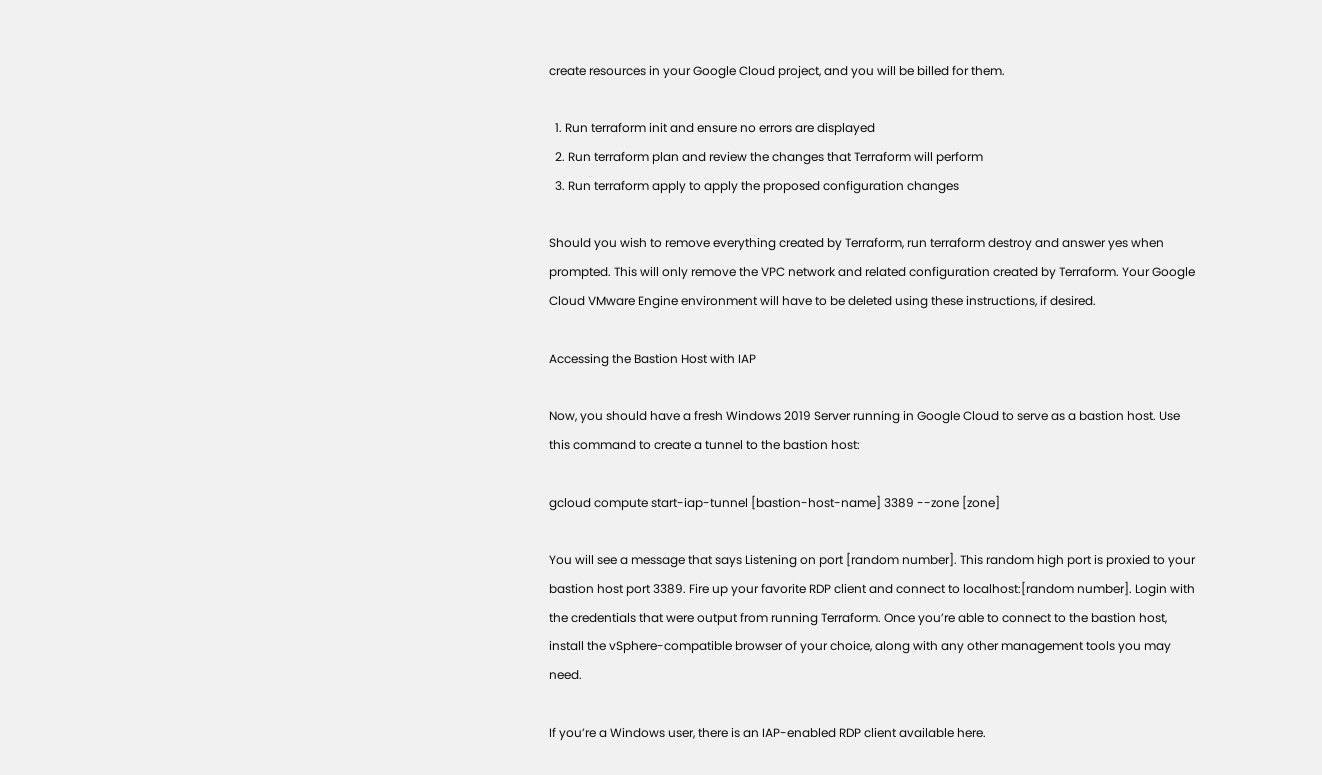create resources in your Google Cloud project, and you will be billed for them.

  1. Run terraform init and ensure no errors are displayed
  2. Run terraform plan and review the changes that Terraform will perform
  3. Run terraform apply to apply the proposed configuration changes

Should you wish to remove everything created by Terraform, run terraform destroy and answer yes when prompted. This will only remove the VPC network and related configuration created by Terraform. Your Google Cloud VMware Engine environment will have to be deleted using these instructions, if desired.

Accessing the Bastion Host with IAP

Now, you should have a fresh Windows 2019 Server running in Google Cloud to serve as a bastion host. Use this command to create a tunnel to the bastion host:

gcloud compute start-iap-tunnel [bastion-host-name] 3389 --zone [zone]

You will see a message that says Listening on port [random number]. This random high port is proxied to your bastion host port 3389. Fire up your favorite RDP client and connect to localhost:[random number]. Login with the credentials that were output from running Terraform. Once you’re able to connect to the bastion host, install the vSphere-compatible browser of your choice, along with any other management tools you may need.

If you’re a Windows user, there is an IAP-enabled RDP client available here.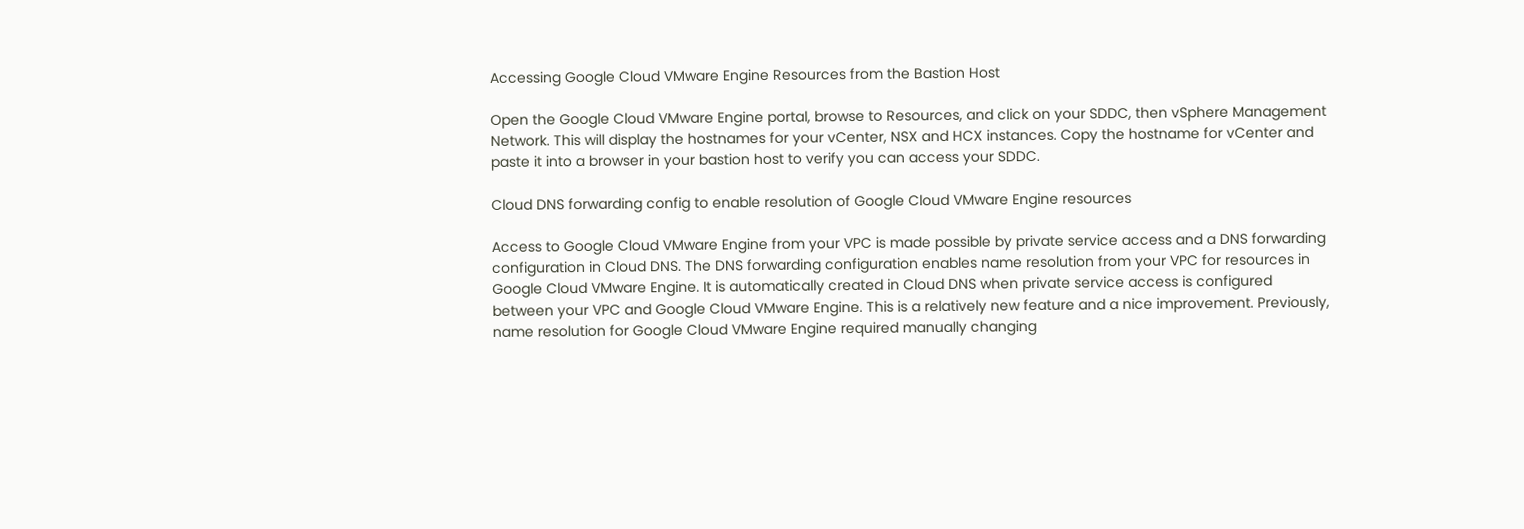Accessing Google Cloud VMware Engine Resources from the Bastion Host

Open the Google Cloud VMware Engine portal, browse to Resources, and click on your SDDC, then vSphere Management Network. This will display the hostnames for your vCenter, NSX and HCX instances. Copy the hostname for vCenter and paste it into a browser in your bastion host to verify you can access your SDDC.

Cloud DNS forwarding config to enable resolution of Google Cloud VMware Engine resources

Access to Google Cloud VMware Engine from your VPC is made possible by private service access and a DNS forwarding configuration in Cloud DNS. The DNS forwarding configuration enables name resolution from your VPC for resources in Google Cloud VMware Engine. It is automatically created in Cloud DNS when private service access is configured between your VPC and Google Cloud VMware Engine. This is a relatively new feature and a nice improvement. Previously, name resolution for Google Cloud VMware Engine required manually changing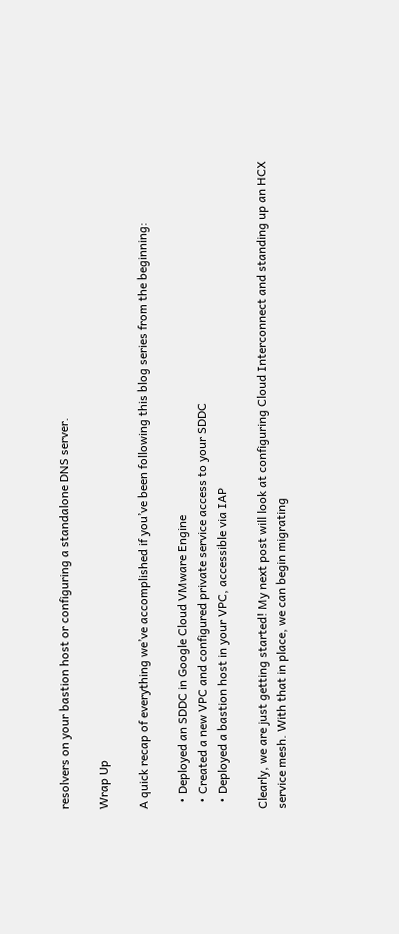resolvers on your bastion host or configuring a standalone DNS server.

Wrap Up

A quick recap of everything we’ve accomplished if you’ve been following this blog series from the beginning:

  • Deployed an SDDC in Google Cloud VMware Engine
  • Created a new VPC and configured private service access to your SDDC
  • Deployed a bastion host in your VPC, accessible via IAP

Clearly, we are just getting started! My next post will look at configuring Cloud Interconnect and standing up an HCX service mesh. With that in place, we can begin migrating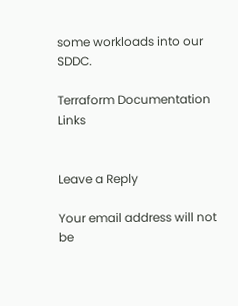some workloads into our SDDC.

Terraform Documentation Links


Leave a Reply

Your email address will not be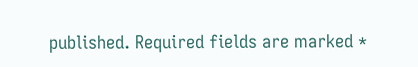published. Required fields are marked *